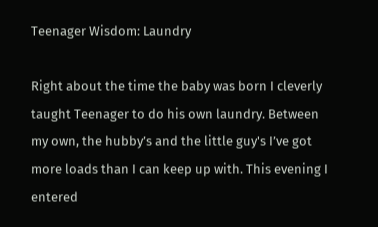Teenager Wisdom: Laundry

Right about the time the baby was born I cleverly taught Teenager to do his own laundry. Between my own, the hubby’s and the little guy's I’ve got more loads than I can keep up with. This evening I entered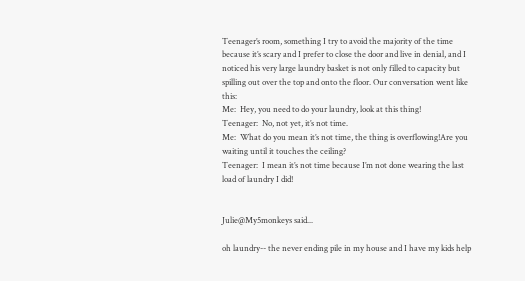Teenager’s room, something I try to avoid the majority of the time because it’s scary and I prefer to close the door and live in denial, and I noticed his very large laundry basket is not only filled to capacity but spilling out over the top and onto the floor. Our conversation went like this:
Me:  Hey, you need to do your laundry, look at this thing!
Teenager:  No, not yet, it’s not time.
Me:  What do you mean it’s not time, the thing is overflowing!Are you waiting until it touches the ceiling?
Teenager:  I mean it’s not time because I’m not done wearing the last load of laundry I did!


Julie@My5monkeys said...

oh laundry-- the never ending pile in my house and I have my kids help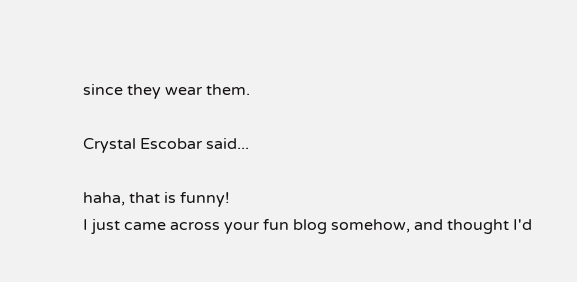since they wear them.

Crystal Escobar said...

haha, that is funny!
I just came across your fun blog somehow, and thought I'd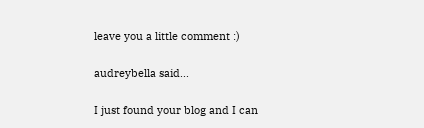leave you a little comment :)

audreybella said...

I just found your blog and I can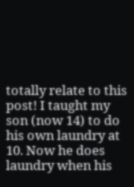totally relate to this post! I taught my son (now 14) to do his own laundry at 10. Now he does laundry when his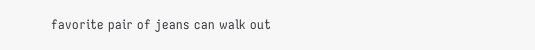favorite pair of jeans can walk out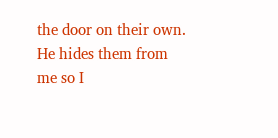the door on their own. He hides them from me so I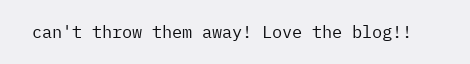can't throw them away! Love the blog!!